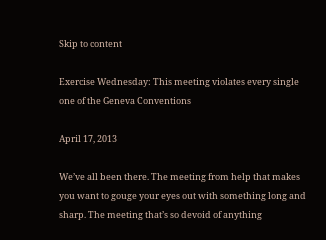Skip to content

Exercise Wednesday: This meeting violates every single one of the Geneva Conventions

April 17, 2013

We’ve all been there. The meeting from help that makes you want to gouge your eyes out with something long and sharp. The meeting that’s so devoid of anything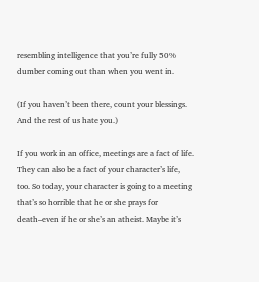resembling intelligence that you’re fully 50% dumber coming out than when you went in.

(If you haven’t been there, count your blessings. And the rest of us hate you.)

If you work in an office, meetings are a fact of life. They can also be a fact of your character’s life, too. So today, your character is going to a meeting that’s so horrible that he or she prays for death–even if he or she’s an atheist. Maybe it’s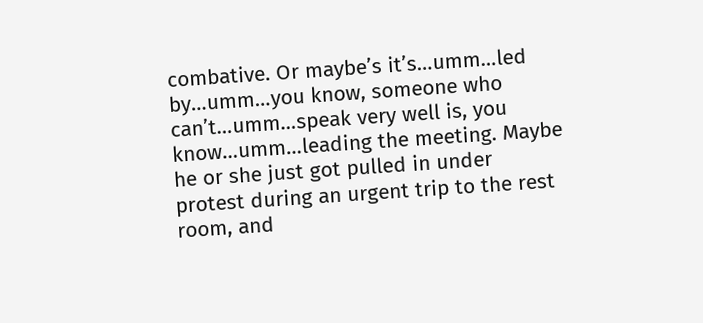combative. Or maybe’s it’s…umm…led by…umm…you know, someone who can’t…umm…speak very well is, you know…umm…leading the meeting. Maybe he or she just got pulled in under protest during an urgent trip to the rest room, and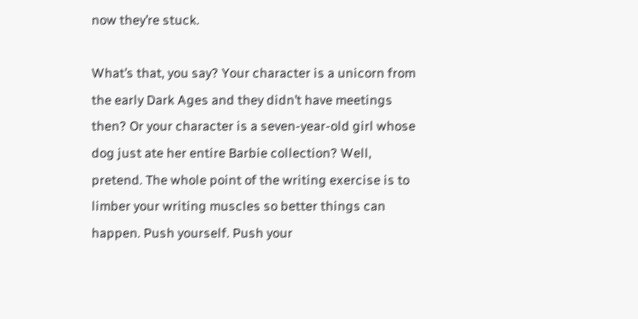now they’re stuck.

What’s that, you say? Your character is a unicorn from the early Dark Ages and they didn’t have meetings then? Or your character is a seven-year-old girl whose dog just ate her entire Barbie collection? Well, pretend. The whole point of the writing exercise is to limber your writing muscles so better things can happen. Push yourself. Push your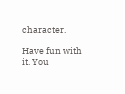character.

Have fun with it. You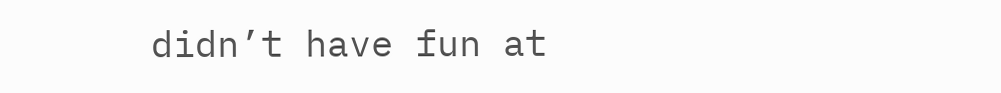didn’t have fun at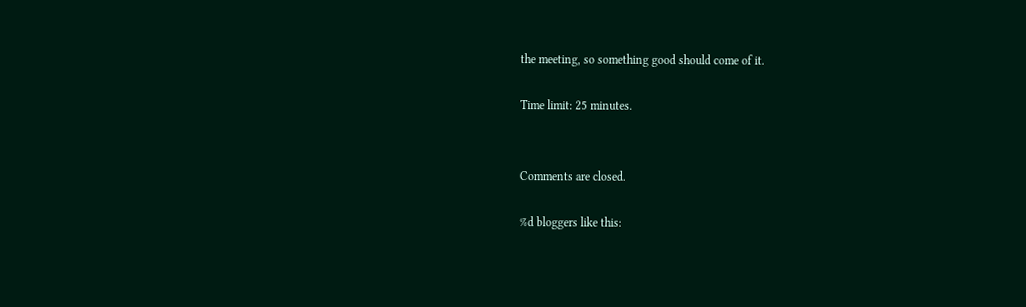the meeting, so something good should come of it.

Time limit: 25 minutes.


Comments are closed.

%d bloggers like this: